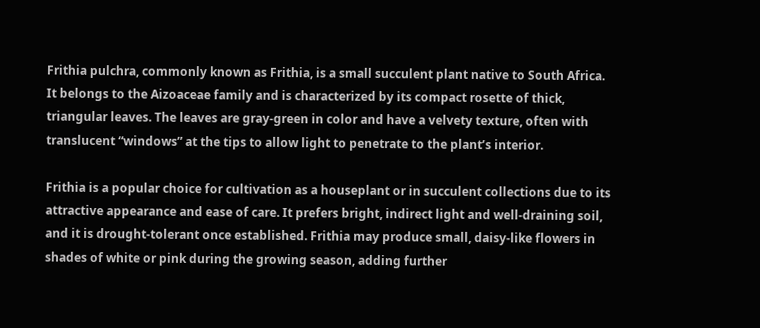Frithia pulchra, commonly known as Frithia, is a small succulent plant native to South Africa. It belongs to the Aizoaceae family and is characterized by its compact rosette of thick, triangular leaves. The leaves are gray-green in color and have a velvety texture, often with translucent “windows” at the tips to allow light to penetrate to the plant’s interior.

Frithia is a popular choice for cultivation as a houseplant or in succulent collections due to its attractive appearance and ease of care. It prefers bright, indirect light and well-draining soil, and it is drought-tolerant once established. Frithia may produce small, daisy-like flowers in shades of white or pink during the growing season, adding further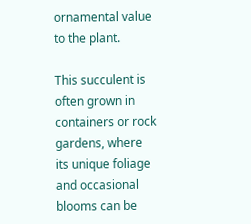ornamental value to the plant.

This succulent is often grown in containers or rock gardens, where its unique foliage and occasional blooms can be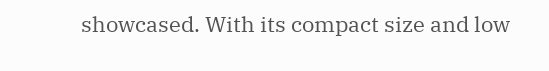showcased. With its compact size and low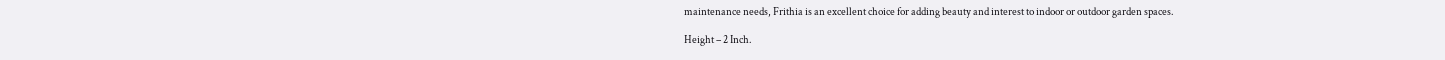maintenance needs, Frithia is an excellent choice for adding beauty and interest to indoor or outdoor garden spaces.

Height – 2 Inch.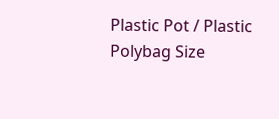Plastic Pot / Plastic Polybag Size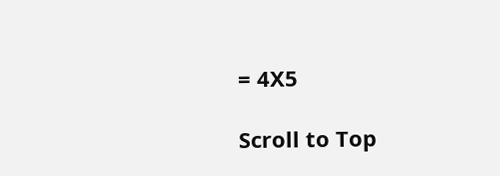= 4X5

Scroll to Top